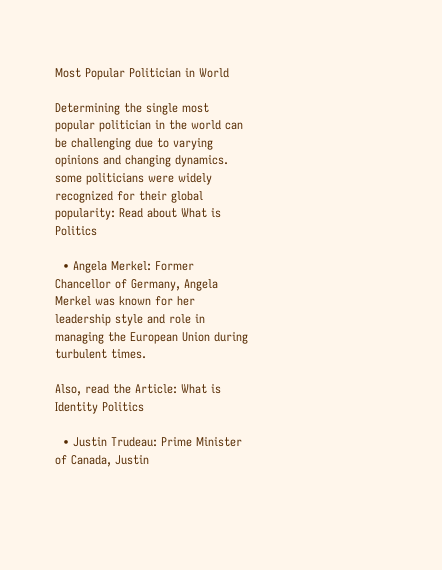Most Popular Politician in World

Determining the single most popular politician in the world can be challenging due to varying opinions and changing dynamics. some politicians were widely recognized for their global popularity: Read about What is Politics

  • Angela Merkel: Former Chancellor of Germany, Angela Merkel was known for her leadership style and role in managing the European Union during turbulent times.

Also, read the Article: What is Identity Politics

  • Justin Trudeau: Prime Minister of Canada, Justin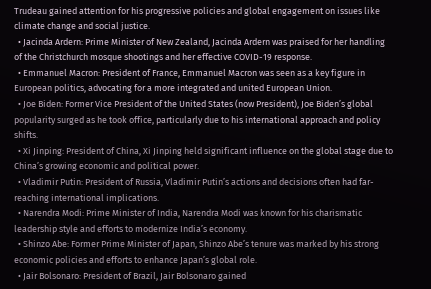Trudeau gained attention for his progressive policies and global engagement on issues like climate change and social justice.
  • Jacinda Ardern: Prime Minister of New Zealand, Jacinda Ardern was praised for her handling of the Christchurch mosque shootings and her effective COVID-19 response.
  • Emmanuel Macron: President of France, Emmanuel Macron was seen as a key figure in European politics, advocating for a more integrated and united European Union.
  • Joe Biden: Former Vice President of the United States (now President), Joe Biden’s global popularity surged as he took office, particularly due to his international approach and policy shifts.
  • Xi Jinping: President of China, Xi Jinping held significant influence on the global stage due to China’s growing economic and political power.
  • Vladimir Putin: President of Russia, Vladimir Putin’s actions and decisions often had far-reaching international implications.
  • Narendra Modi: Prime Minister of India, Narendra Modi was known for his charismatic leadership style and efforts to modernize India’s economy.
  • Shinzo Abe: Former Prime Minister of Japan, Shinzo Abe’s tenure was marked by his strong economic policies and efforts to enhance Japan’s global role.
  • Jair Bolsonaro: President of Brazil, Jair Bolsonaro gained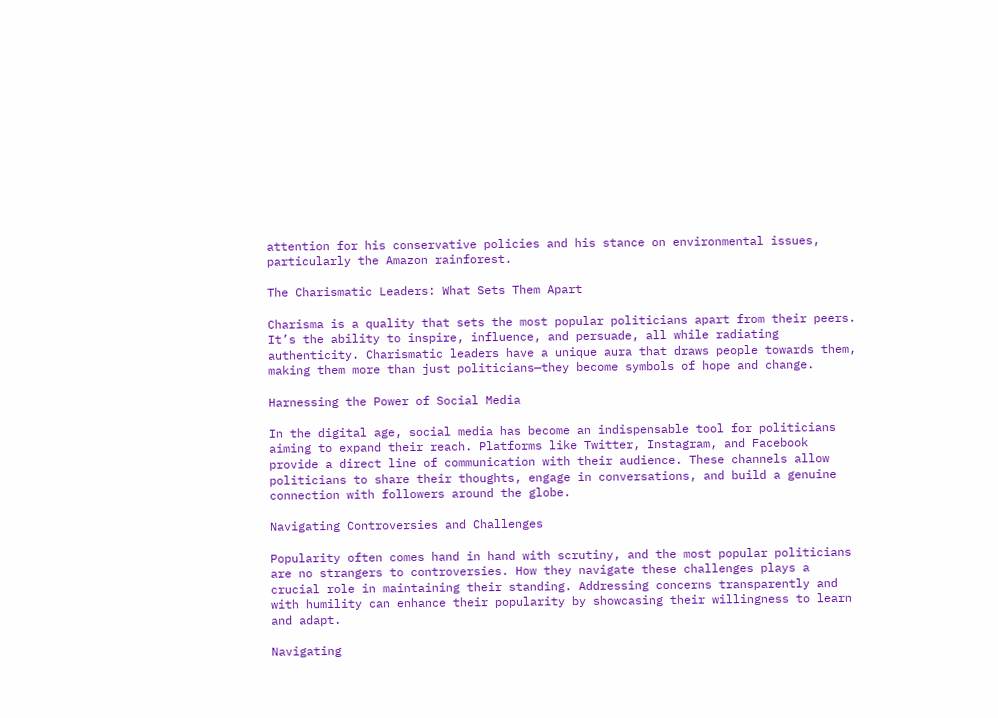attention for his conservative policies and his stance on environmental issues, particularly the Amazon rainforest.

The Charismatic Leaders: What Sets Them Apart

Charisma is a quality that sets the most popular politicians apart from their peers. It’s the ability to inspire, influence, and persuade, all while radiating authenticity. Charismatic leaders have a unique aura that draws people towards them, making them more than just politicians—they become symbols of hope and change.

Harnessing the Power of Social Media

In the digital age, social media has become an indispensable tool for politicians aiming to expand their reach. Platforms like Twitter, Instagram, and Facebook provide a direct line of communication with their audience. These channels allow politicians to share their thoughts, engage in conversations, and build a genuine connection with followers around the globe.

Navigating Controversies and Challenges

Popularity often comes hand in hand with scrutiny, and the most popular politicians are no strangers to controversies. How they navigate these challenges plays a crucial role in maintaining their standing. Addressing concerns transparently and with humility can enhance their popularity by showcasing their willingness to learn and adapt.

Navigating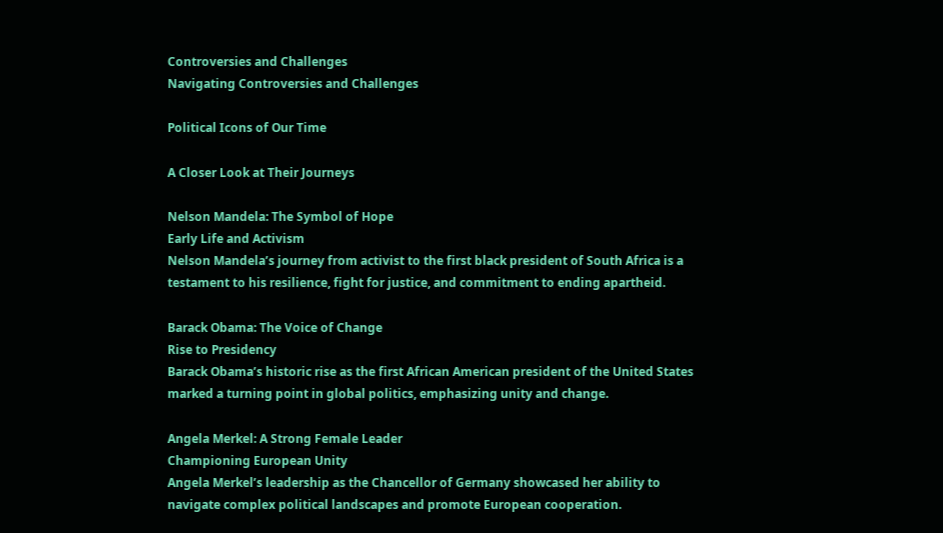Controversies and Challenges
Navigating Controversies and Challenges

Political Icons of Our Time

A Closer Look at Their Journeys

Nelson Mandela: The Symbol of Hope
Early Life and Activism
Nelson Mandela’s journey from activist to the first black president of South Africa is a testament to his resilience, fight for justice, and commitment to ending apartheid.

Barack Obama: The Voice of Change
Rise to Presidency
Barack Obama’s historic rise as the first African American president of the United States marked a turning point in global politics, emphasizing unity and change.

Angela Merkel: A Strong Female Leader
Championing European Unity
Angela Merkel’s leadership as the Chancellor of Germany showcased her ability to navigate complex political landscapes and promote European cooperation.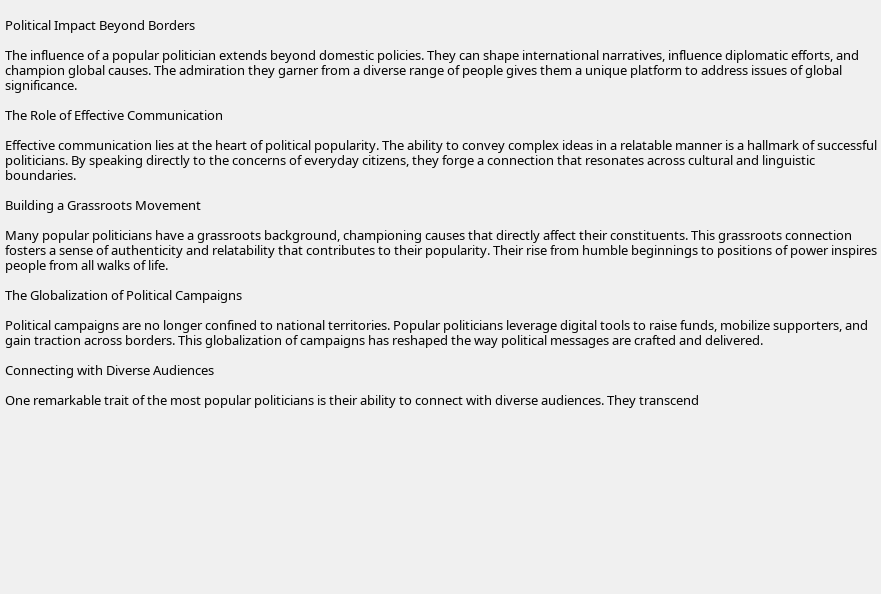Political Impact Beyond Borders

The influence of a popular politician extends beyond domestic policies. They can shape international narratives, influence diplomatic efforts, and champion global causes. The admiration they garner from a diverse range of people gives them a unique platform to address issues of global significance.

The Role of Effective Communication

Effective communication lies at the heart of political popularity. The ability to convey complex ideas in a relatable manner is a hallmark of successful politicians. By speaking directly to the concerns of everyday citizens, they forge a connection that resonates across cultural and linguistic boundaries.

Building a Grassroots Movement

Many popular politicians have a grassroots background, championing causes that directly affect their constituents. This grassroots connection fosters a sense of authenticity and relatability that contributes to their popularity. Their rise from humble beginnings to positions of power inspires people from all walks of life.

The Globalization of Political Campaigns

Political campaigns are no longer confined to national territories. Popular politicians leverage digital tools to raise funds, mobilize supporters, and gain traction across borders. This globalization of campaigns has reshaped the way political messages are crafted and delivered.

Connecting with Diverse Audiences

One remarkable trait of the most popular politicians is their ability to connect with diverse audiences. They transcend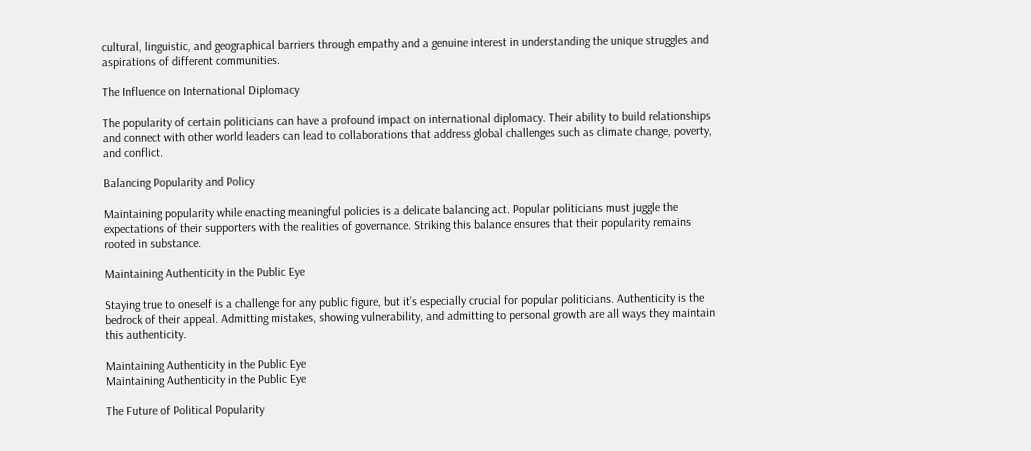cultural, linguistic, and geographical barriers through empathy and a genuine interest in understanding the unique struggles and aspirations of different communities.

The Influence on International Diplomacy

The popularity of certain politicians can have a profound impact on international diplomacy. Their ability to build relationships and connect with other world leaders can lead to collaborations that address global challenges such as climate change, poverty, and conflict.

Balancing Popularity and Policy

Maintaining popularity while enacting meaningful policies is a delicate balancing act. Popular politicians must juggle the expectations of their supporters with the realities of governance. Striking this balance ensures that their popularity remains rooted in substance.

Maintaining Authenticity in the Public Eye

Staying true to oneself is a challenge for any public figure, but it’s especially crucial for popular politicians. Authenticity is the bedrock of their appeal. Admitting mistakes, showing vulnerability, and admitting to personal growth are all ways they maintain this authenticity.

Maintaining Authenticity in the Public Eye
Maintaining Authenticity in the Public Eye

The Future of Political Popularity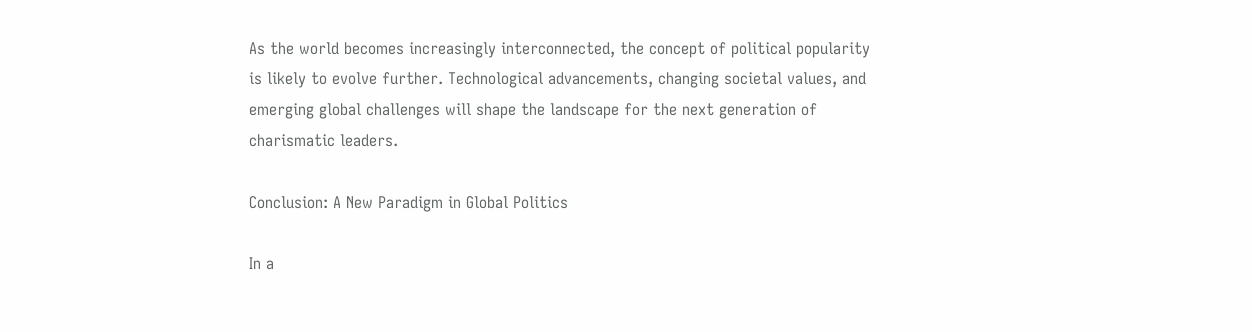As the world becomes increasingly interconnected, the concept of political popularity is likely to evolve further. Technological advancements, changing societal values, and emerging global challenges will shape the landscape for the next generation of charismatic leaders.

Conclusion: A New Paradigm in Global Politics

In a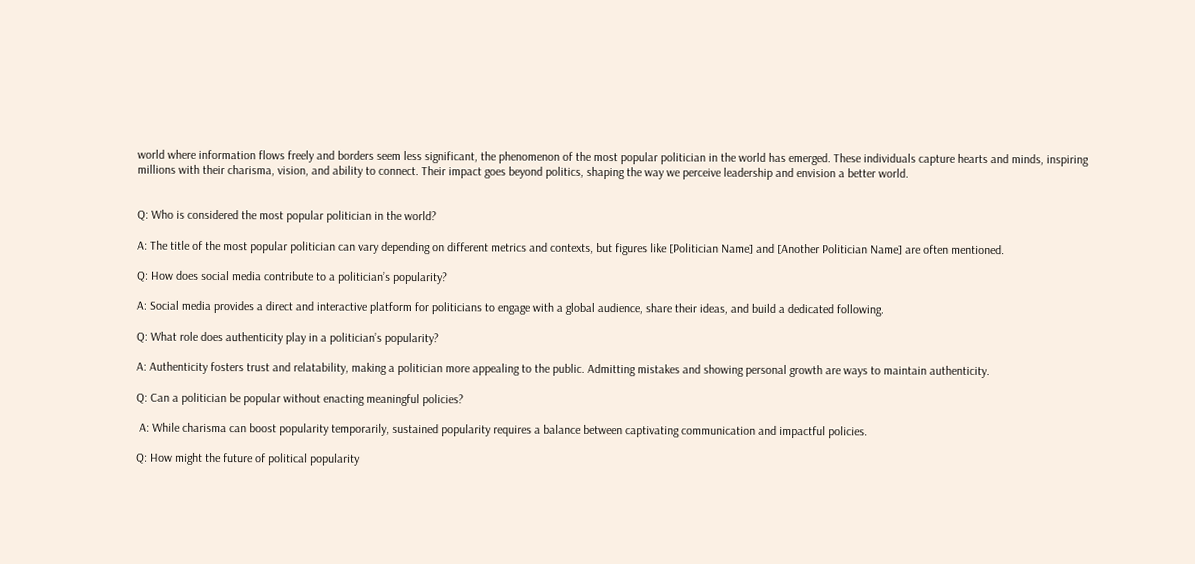world where information flows freely and borders seem less significant, the phenomenon of the most popular politician in the world has emerged. These individuals capture hearts and minds, inspiring millions with their charisma, vision, and ability to connect. Their impact goes beyond politics, shaping the way we perceive leadership and envision a better world.


Q: Who is considered the most popular politician in the world?

A: The title of the most popular politician can vary depending on different metrics and contexts, but figures like [Politician Name] and [Another Politician Name] are often mentioned.

Q: How does social media contribute to a politician’s popularity?

A: Social media provides a direct and interactive platform for politicians to engage with a global audience, share their ideas, and build a dedicated following.

Q: What role does authenticity play in a politician’s popularity?

A: Authenticity fosters trust and relatability, making a politician more appealing to the public. Admitting mistakes and showing personal growth are ways to maintain authenticity.

Q: Can a politician be popular without enacting meaningful policies?

 A: While charisma can boost popularity temporarily, sustained popularity requires a balance between captivating communication and impactful policies.

Q: How might the future of political popularity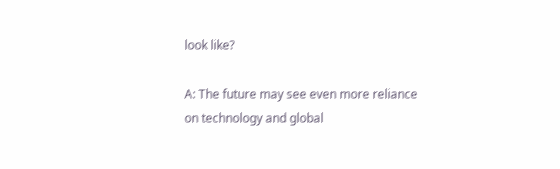look like?

A: The future may see even more reliance on technology and global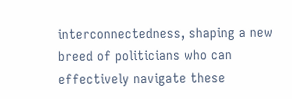interconnectedness, shaping a new breed of politicians who can effectively navigate these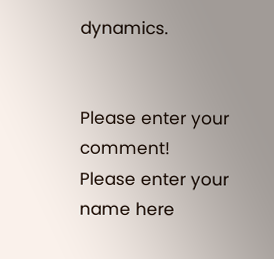dynamics.


Please enter your comment!
Please enter your name here